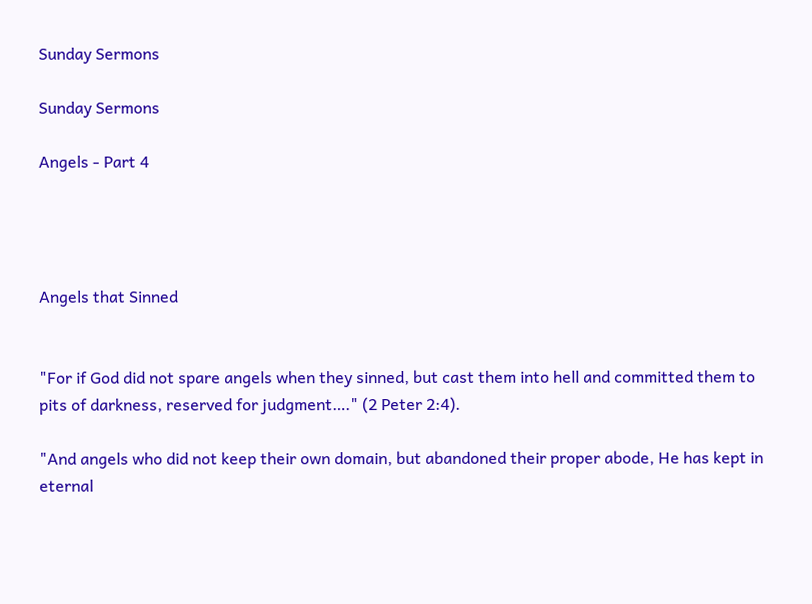Sunday Sermons

Sunday Sermons

Angels - Part 4




Angels that Sinned


"For if God did not spare angels when they sinned, but cast them into hell and committed them to pits of darkness, reserved for judgment…." (2 Peter 2:4).

"And angels who did not keep their own domain, but abandoned their proper abode, He has kept in eternal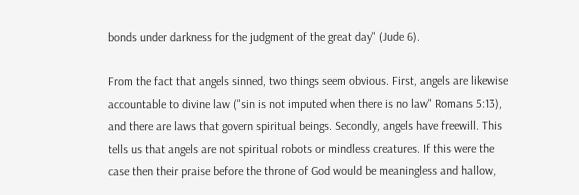bonds under darkness for the judgment of the great day" (Jude 6).

From the fact that angels sinned, two things seem obvious. First, angels are likewise accountable to divine law ("sin is not imputed when there is no law" Romans 5:13), and there are laws that govern spiritual beings. Secondly, angels have freewill. This tells us that angels are not spiritual robots or mindless creatures. If this were the case then their praise before the throne of God would be meaningless and hallow,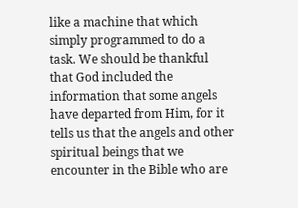like a machine that which simply programmed to do a task. We should be thankful that God included the information that some angels have departed from Him, for it tells us that the angels and other spiritual beings that we encounter in the Bible who are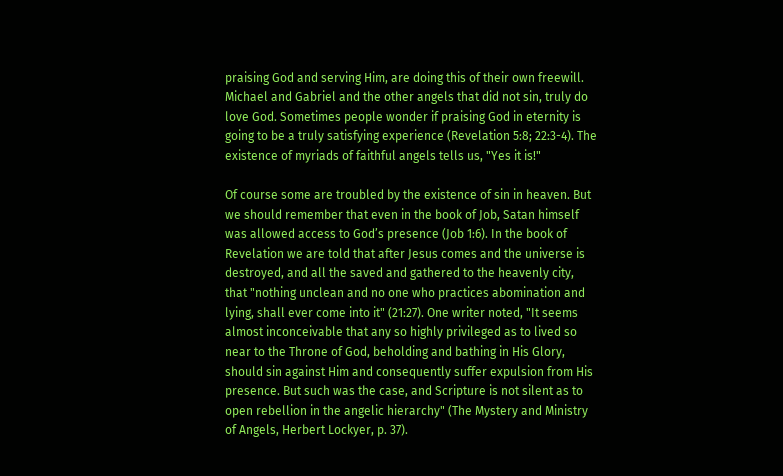praising God and serving Him, are doing this of their own freewill. Michael and Gabriel and the other angels that did not sin, truly do love God. Sometimes people wonder if praising God in eternity is going to be a truly satisfying experience (Revelation 5:8; 22:3-4). The existence of myriads of faithful angels tells us, "Yes it is!"

Of course some are troubled by the existence of sin in heaven. But we should remember that even in the book of Job, Satan himself was allowed access to God’s presence (Job 1:6). In the book of Revelation we are told that after Jesus comes and the universe is destroyed, and all the saved and gathered to the heavenly city, that "nothing unclean and no one who practices abomination and lying, shall ever come into it" (21:27). One writer noted, "It seems almost inconceivable that any so highly privileged as to lived so near to the Throne of God, beholding and bathing in His Glory, should sin against Him and consequently suffer expulsion from His presence. But such was the case, and Scripture is not silent as to open rebellion in the angelic hierarchy" (The Mystery and Ministry of Angels, Herbert Lockyer, p. 37).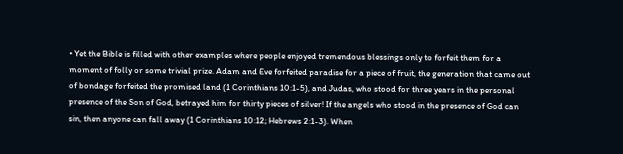• Yet the Bible is filled with other examples where people enjoyed tremendous blessings only to forfeit them for a moment of folly or some trivial prize. Adam and Eve forfeited paradise for a piece of fruit, the generation that came out of bondage forfeited the promised land (1 Corinthians 10:1-5), and Judas, who stood for three years in the personal presence of the Son of God, betrayed him for thirty pieces of silver! If the angels who stood in the presence of God can sin, then anyone can fall away (1 Corinthians 10:12; Hebrews 2:1-3). When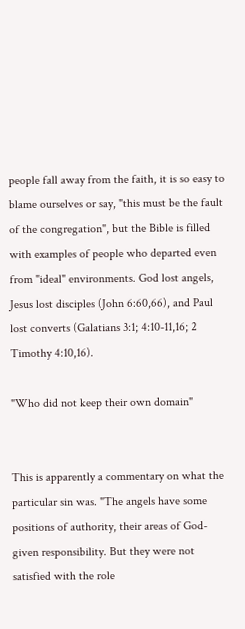people fall away from the faith, it is so easy to blame ourselves or say, "this must be the fault of the congregation", but the Bible is filled with examples of people who departed even from "ideal" environments. God lost angels, Jesus lost disciples (John 6:60,66), and Paul lost converts (Galatians 3:1; 4:10-11,16; 2 Timothy 4:10,16).

"Who did not keep their own domain"


This is apparently a commentary on what the particular sin was. "The angels have some positions of authority, their areas of God-given responsibility. But they were not satisfied with the role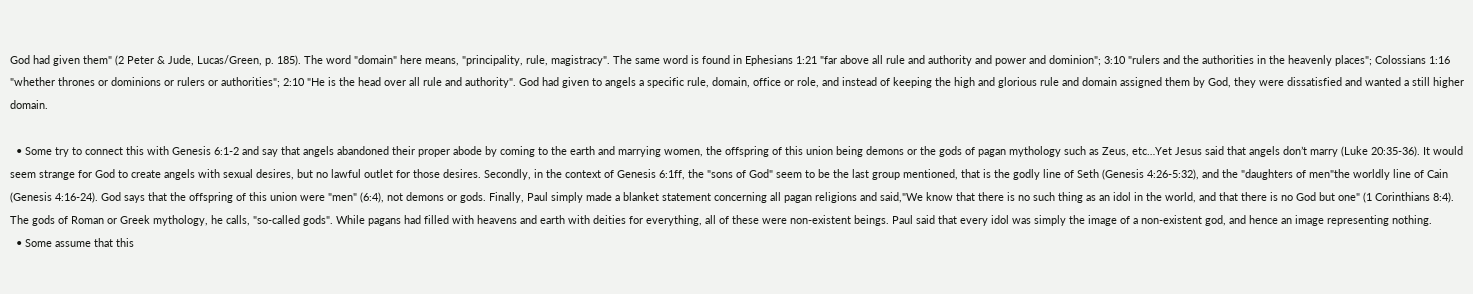God had given them" (2 Peter & Jude, Lucas/Green, p. 185). The word "domain" here means, "principality, rule, magistracy". The same word is found in Ephesians 1:21 "far above all rule and authority and power and dominion"; 3:10 "rulers and the authorities in the heavenly places"; Colossians 1:16 "whether thrones or dominions or rulers or authorities"; 2:10 "He is the head over all rule and authority". God had given to angels a specific rule, domain, office or role, and instead of keeping the high and glorious rule and domain assigned them by God, they were dissatisfied and wanted a still higher domain.

  • Some try to connect this with Genesis 6:1-2 and say that angels abandoned their proper abode by coming to the earth and marrying women, the offspring of this union being demons or the gods of pagan mythology such as Zeus, etc…Yet Jesus said that angels don’t marry (Luke 20:35-36). It would seem strange for God to create angels with sexual desires, but no lawful outlet for those desires. Secondly, in the context of Genesis 6:1ff, the "sons of God" seem to be the last group mentioned, that is the godly line of Seth (Genesis 4:26-5:32), and the "daughters of men"the worldly line of Cain (Genesis 4:16-24). God says that the offspring of this union were "men" (6:4), not demons or gods. Finally, Paul simply made a blanket statement concerning all pagan religions and said,"We know that there is no such thing as an idol in the world, and that there is no God but one" (1 Corinthians 8:4). The gods of Roman or Greek mythology, he calls, "so-called gods". While pagans had filled with heavens and earth with deities for everything, all of these were non-existent beings. Paul said that every idol was simply the image of a non-existent god, and hence an image representing nothing.
  • Some assume that this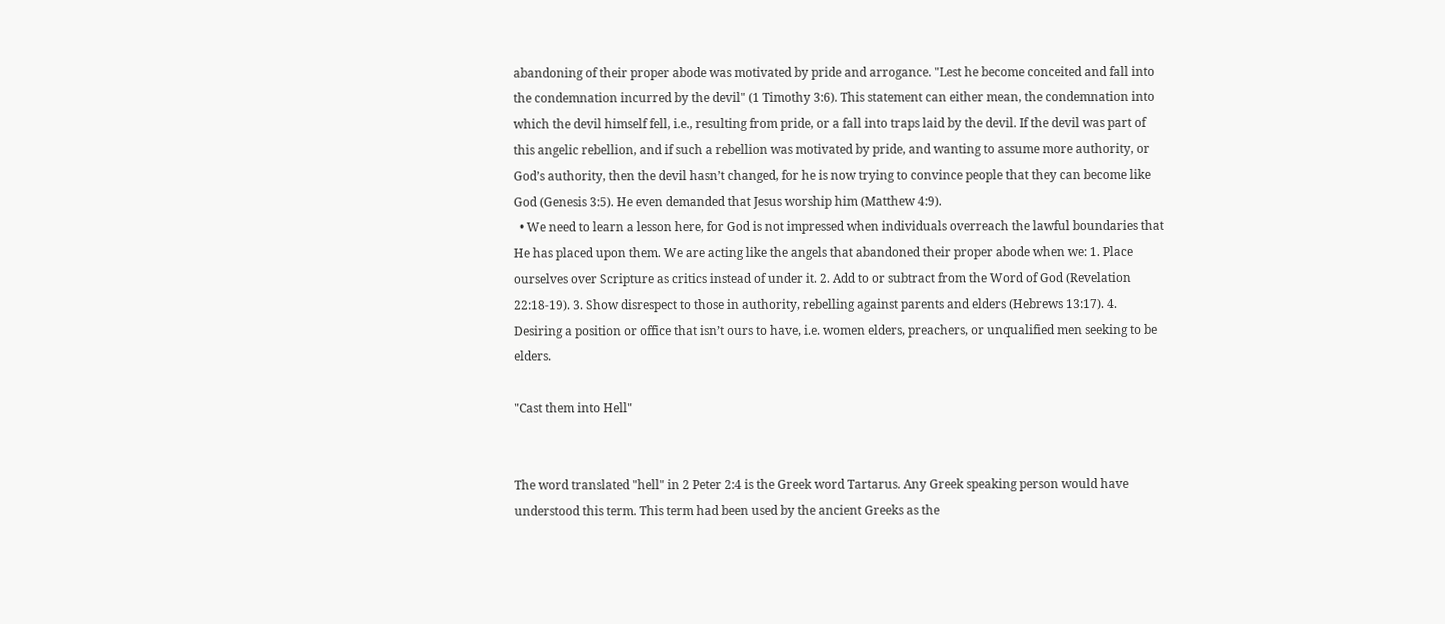abandoning of their proper abode was motivated by pride and arrogance. "Lest he become conceited and fall into the condemnation incurred by the devil" (1 Timothy 3:6). This statement can either mean, the condemnation into which the devil himself fell, i.e., resulting from pride, or a fall into traps laid by the devil. If the devil was part of this angelic rebellion, and if such a rebellion was motivated by pride, and wanting to assume more authority, or God’s authority, then the devil hasn’t changed, for he is now trying to convince people that they can become like God (Genesis 3:5). He even demanded that Jesus worship him (Matthew 4:9).
  • We need to learn a lesson here, for God is not impressed when individuals overreach the lawful boundaries that He has placed upon them. We are acting like the angels that abandoned their proper abode when we: 1. Place ourselves over Scripture as critics instead of under it. 2. Add to or subtract from the Word of God (Revelation 22:18-19). 3. Show disrespect to those in authority, rebelling against parents and elders (Hebrews 13:17). 4. Desiring a position or office that isn’t ours to have, i.e. women elders, preachers, or unqualified men seeking to be elders.

"Cast them into Hell"


The word translated "hell" in 2 Peter 2:4 is the Greek word Tartarus. Any Greek speaking person would have understood this term. This term had been used by the ancient Greeks as the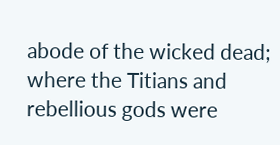abode of the wicked dead; where the Titians and rebellious gods were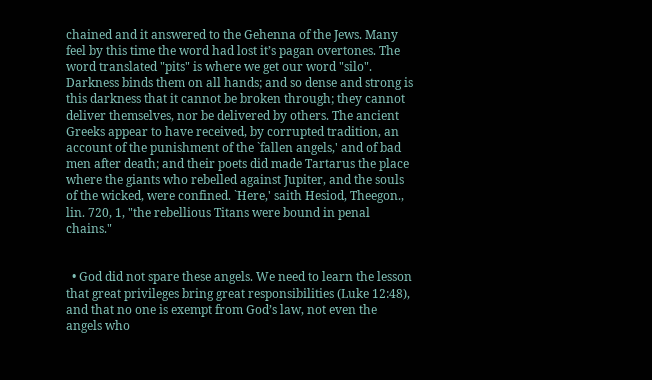chained and it answered to the Gehenna of the Jews. Many feel by this time the word had lost it’s pagan overtones. The word translated "pits" is where we get our word "silo". Darkness binds them on all hands; and so dense and strong is this darkness that it cannot be broken through; they cannot deliver themselves, nor be delivered by others. The ancient Greeks appear to have received, by corrupted tradition, an account of the punishment of the `fallen angels,' and of bad men after death; and their poets did made Tartarus the place where the giants who rebelled against Jupiter, and the souls of the wicked, were confined. `Here,' saith Hesiod, Theegon., lin. 720, 1, "the rebellious Titans were bound in penal chains."


  • God did not spare these angels. We need to learn the lesson that great privileges bring great responsibilities (Luke 12:48), and that no one is exempt from God’s law, not even the angels who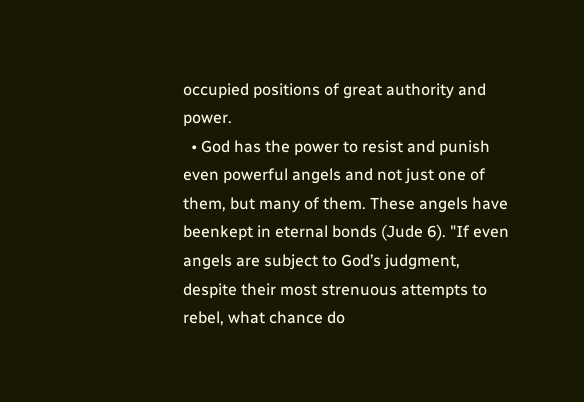occupied positions of great authority and power.
  • God has the power to resist and punish even powerful angels and not just one of them, but many of them. These angels have beenkept in eternal bonds (Jude 6). "If even angels are subject to God’s judgment, despite their most strenuous attempts to rebel, what chance do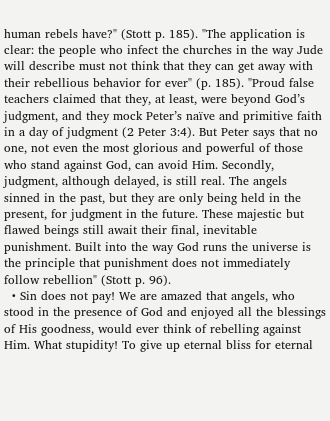human rebels have?" (Stott p. 185). "The application is clear: the people who infect the churches in the way Jude will describe must not think that they can get away with their rebellious behavior for ever" (p. 185). "Proud false teachers claimed that they, at least, were beyond God’s judgment, and they mock Peter’s naïve and primitive faith in a day of judgment (2 Peter 3:4). But Peter says that no one, not even the most glorious and powerful of those who stand against God, can avoid Him. Secondly, judgment, although delayed, is still real. The angels sinned in the past, but they are only being held in the present, for judgment in the future. These majestic but flawed beings still await their final, inevitable punishment. Built into the way God runs the universe is the principle that punishment does not immediately follow rebellion" (Stott p. 96).
  • Sin does not pay! We are amazed that angels, who stood in the presence of God and enjoyed all the blessings of His goodness, would ever think of rebelling against Him. What stupidity! To give up eternal bliss for eternal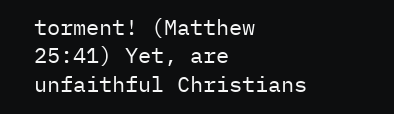torment! (Matthew 25:41) Yet, are unfaithful Christians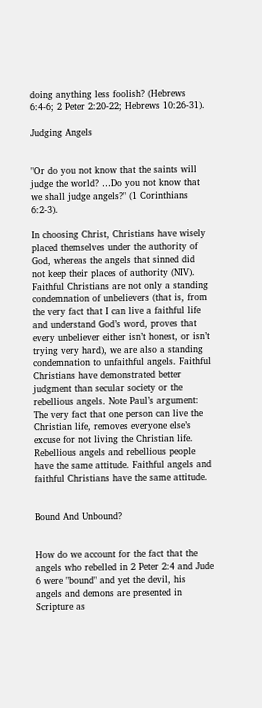doing anything less foolish? (Hebrews 6:4-6; 2 Peter 2:20-22; Hebrews 10:26-31).

Judging Angels


"Or do you not know that the saints will judge the world? …Do you not know that we shall judge angels?" (1 Corinthians 6:2-3).

In choosing Christ, Christians have wisely placed themselves under the authority of God, whereas the angels that sinned did not keep their places of authority (NIV). Faithful Christians are not only a standing condemnation of unbelievers (that is, from the very fact that I can live a faithful life and understand God’s word, proves that every unbeliever either isn’t honest, or isn’t trying very hard), we are also a standing condemnation to unfaithful angels. Faithful Christians have demonstrated better judgment than secular society or the rebellious angels. Note Paul’s argument: The very fact that one person can live the Christian life, removes everyone else’s excuse for not living the Christian life. Rebellious angels and rebellious people have the same attitude. Faithful angels and faithful Christians have the same attitude.


Bound And Unbound?


How do we account for the fact that the angels who rebelled in 2 Peter 2:4 and Jude 6 were "bound" and yet the devil, his angels and demons are presented in Scripture as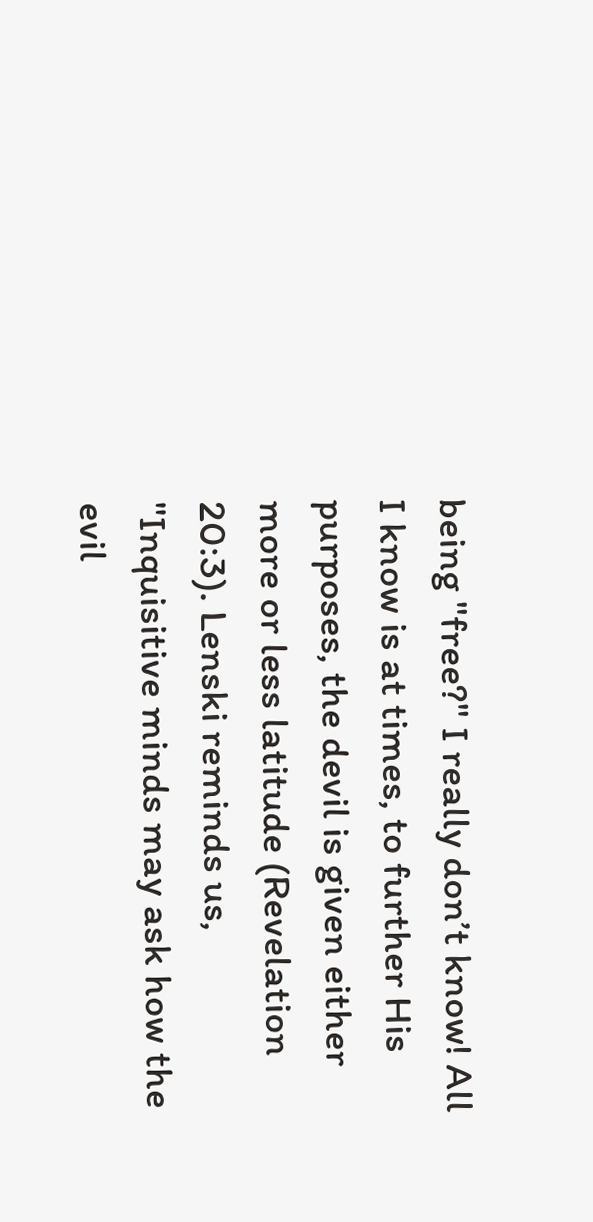being "free?" I really don’t know! All I know is at times, to further His purposes, the devil is given either more or less latitude (Revelation 20:3). Lenski reminds us, "Inquisitive minds may ask how the evil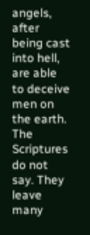angels, after being cast into hell, are able to deceive men on the earth. The Scriptures do not say. They leave many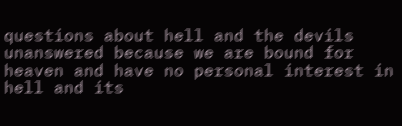questions about hell and the devils unanswered because we are bound for heaven and have no personal interest in hell and its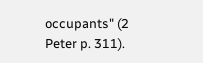occupants" (2 Peter p. 311).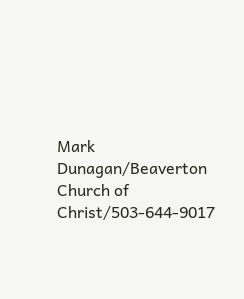Mark Dunagan/Beaverton Church of Christ/503-644-9017